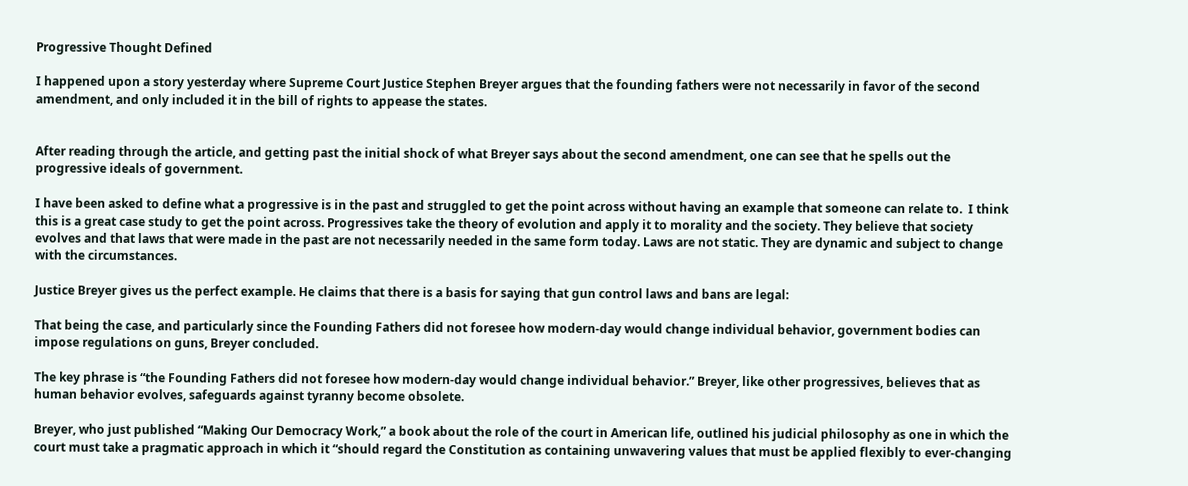Progressive Thought Defined

I happened upon a story yesterday where Supreme Court Justice Stephen Breyer argues that the founding fathers were not necessarily in favor of the second amendment, and only included it in the bill of rights to appease the states.


After reading through the article, and getting past the initial shock of what Breyer says about the second amendment, one can see that he spells out the progressive ideals of government.

I have been asked to define what a progressive is in the past and struggled to get the point across without having an example that someone can relate to.  I think this is a great case study to get the point across. Progressives take the theory of evolution and apply it to morality and the society. They believe that society evolves and that laws that were made in the past are not necessarily needed in the same form today. Laws are not static. They are dynamic and subject to change with the circumstances.

Justice Breyer gives us the perfect example. He claims that there is a basis for saying that gun control laws and bans are legal:

That being the case, and particularly since the Founding Fathers did not foresee how modern-day would change individual behavior, government bodies can impose regulations on guns, Breyer concluded.

The key phrase is “the Founding Fathers did not foresee how modern-day would change individual behavior.” Breyer, like other progressives, believes that as human behavior evolves, safeguards against tyranny become obsolete.

Breyer, who just published “Making Our Democracy Work,” a book about the role of the court in American life, outlined his judicial philosophy as one in which the court must take a pragmatic approach in which it “should regard the Constitution as containing unwavering values that must be applied flexibly to ever-changing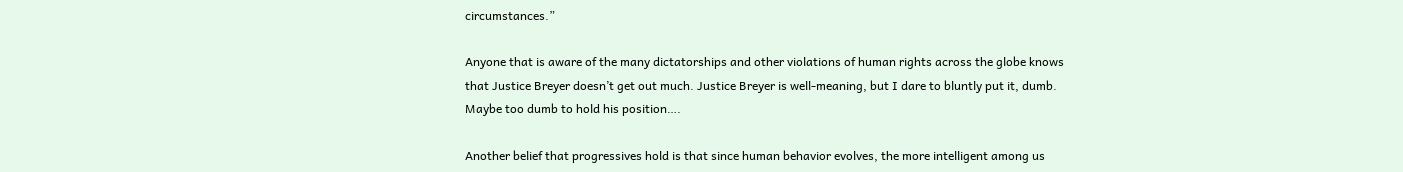circumstances.”

Anyone that is aware of the many dictatorships and other violations of human rights across the globe knows that Justice Breyer doesn’t get out much. Justice Breyer is well-meaning, but I dare to bluntly put it, dumb. Maybe too dumb to hold his position….

Another belief that progressives hold is that since human behavior evolves, the more intelligent among us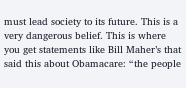must lead society to its future. This is a very dangerous belief. This is where you get statements like Bill Maher’s that said this about Obamacare: “the people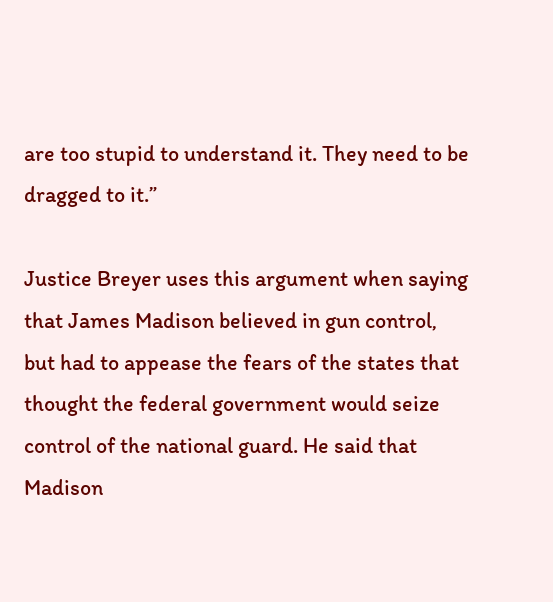are too stupid to understand it. They need to be dragged to it.”

Justice Breyer uses this argument when saying that James Madison believed in gun control, but had to appease the fears of the states that thought the federal government would seize control of the national guard. He said that Madison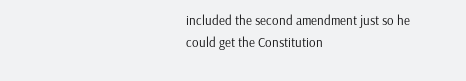included the second amendment just so he could get the Constitution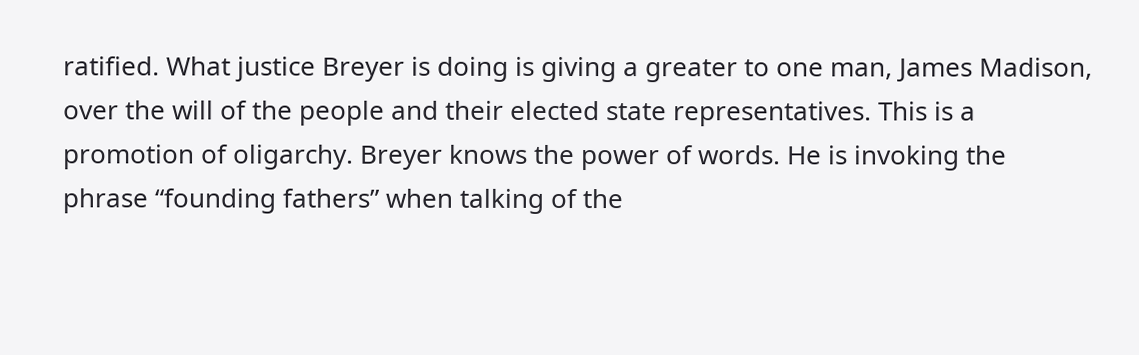ratified. What justice Breyer is doing is giving a greater to one man, James Madison, over the will of the people and their elected state representatives. This is a promotion of oligarchy. Breyer knows the power of words. He is invoking the phrase “founding fathers” when talking of the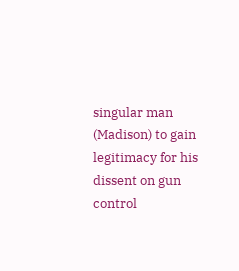singular man (Madison) to gain legitimacy for his dissent on gun control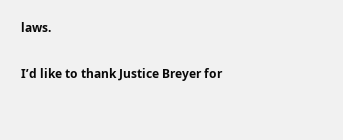laws.

I’d like to thank Justice Breyer for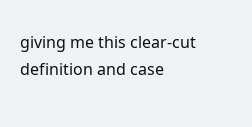giving me this clear-cut definition and case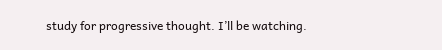study for progressive thought. I’ll be watching.